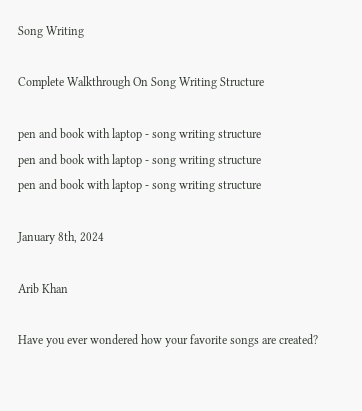Song Writing

Complete Walkthrough On Song Writing Structure

pen and book with laptop - song writing structure
pen and book with laptop - song writing structure
pen and book with laptop - song writing structure

January 8th, 2024

Arib Khan

Have you ever wondered how your favorite songs are created?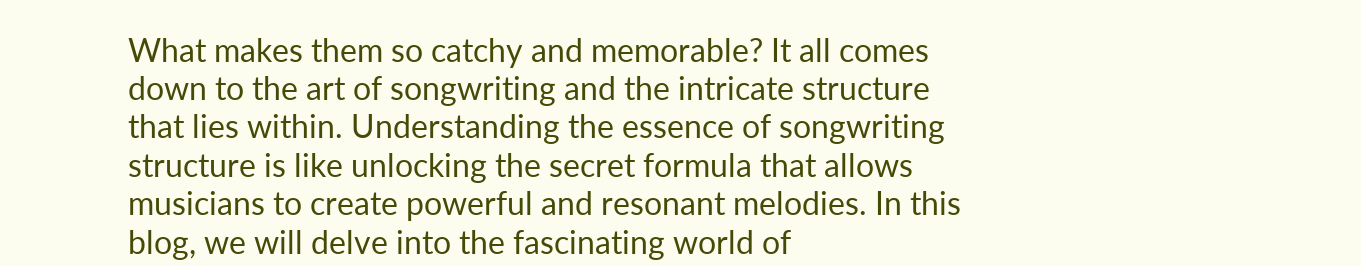What makes them so catchy and memorable? It all comes down to the art of songwriting and the intricate structure that lies within. Understanding the essence of songwriting structure is like unlocking the secret formula that allows musicians to create powerful and resonant melodies. In this blog, we will delve into the fascinating world of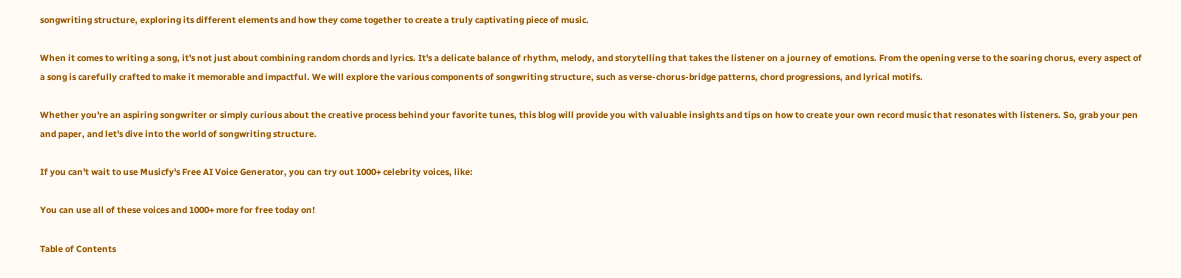songwriting structure, exploring its different elements and how they come together to create a truly captivating piece of music.

When it comes to writing a song, it's not just about combining random chords and lyrics. It's a delicate balance of rhythm, melody, and storytelling that takes the listener on a journey of emotions. From the opening verse to the soaring chorus, every aspect of a song is carefully crafted to make it memorable and impactful. We will explore the various components of songwriting structure, such as verse-chorus-bridge patterns, chord progressions, and lyrical motifs.

Whether you're an aspiring songwriter or simply curious about the creative process behind your favorite tunes, this blog will provide you with valuable insights and tips on how to create your own record music that resonates with listeners. So, grab your pen and paper, and let's dive into the world of songwriting structure.

If you can't wait to use Musicfy's Free AI Voice Generator, you can try out 1000+ celebrity voices, like:

You can use all of these voices and 1000+ more for free today on!

Table of Contents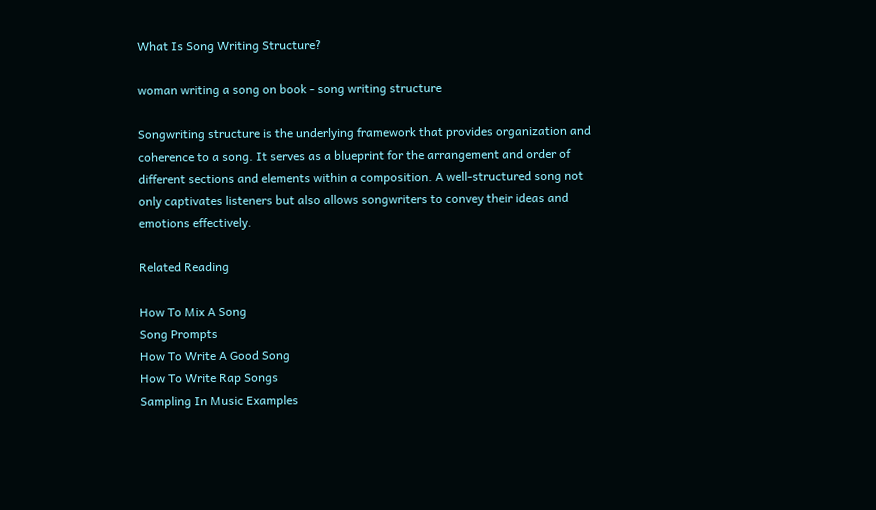What Is Song Writing Structure?

woman writing a song on book - song writing structure

Songwriting structure is the underlying framework that provides organization and coherence to a song. It serves as a blueprint for the arrangement and order of different sections and elements within a composition. A well-structured song not only captivates listeners but also allows songwriters to convey their ideas and emotions effectively.

Related Reading

How To Mix A Song
Song Prompts
How To Write A Good Song
How To Write Rap Songs
Sampling In Music Examples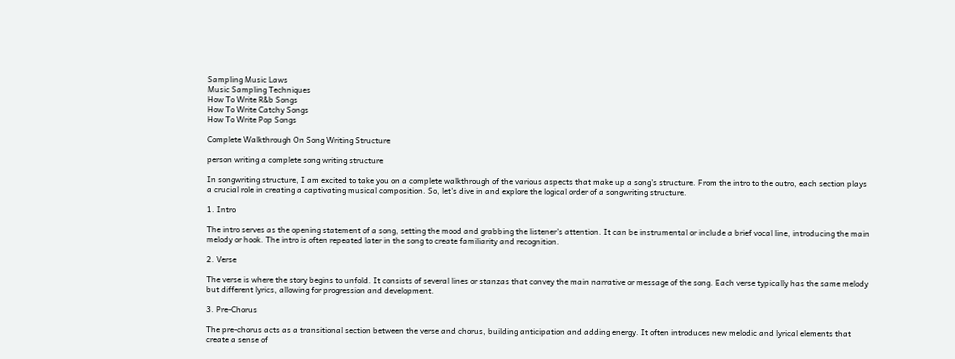Sampling Music Laws
Music Sampling Techniques
How To Write R&b Songs
How To Write Catchy Songs
How To Write Pop Songs

Complete Walkthrough On Song Writing Structure

person writing a complete song writing structure

In songwriting structure, I am excited to take you on a complete walkthrough of the various aspects that make up a song's structure. From the intro to the outro, each section plays a crucial role in creating a captivating musical composition. So, let's dive in and explore the logical order of a songwriting structure.

1. Intro

The intro serves as the opening statement of a song, setting the mood and grabbing the listener's attention. It can be instrumental or include a brief vocal line, introducing the main melody or hook. The intro is often repeated later in the song to create familiarity and recognition.

2. Verse

The verse is where the story begins to unfold. It consists of several lines or stanzas that convey the main narrative or message of the song. Each verse typically has the same melody but different lyrics, allowing for progression and development.

3. Pre-Chorus

The pre-chorus acts as a transitional section between the verse and chorus, building anticipation and adding energy. It often introduces new melodic and lyrical elements that create a sense of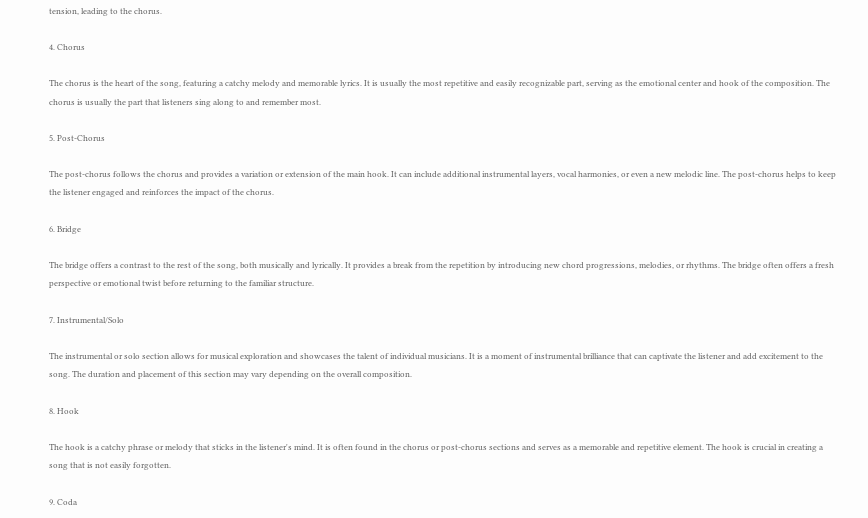tension, leading to the chorus.

4. Chorus

The chorus is the heart of the song, featuring a catchy melody and memorable lyrics. It is usually the most repetitive and easily recognizable part, serving as the emotional center and hook of the composition. The chorus is usually the part that listeners sing along to and remember most.

5. Post-Chorus

The post-chorus follows the chorus and provides a variation or extension of the main hook. It can include additional instrumental layers, vocal harmonies, or even a new melodic line. The post-chorus helps to keep the listener engaged and reinforces the impact of the chorus.

6. Bridge

The bridge offers a contrast to the rest of the song, both musically and lyrically. It provides a break from the repetition by introducing new chord progressions, melodies, or rhythms. The bridge often offers a fresh perspective or emotional twist before returning to the familiar structure.

7. Instrumental/Solo

The instrumental or solo section allows for musical exploration and showcases the talent of individual musicians. It is a moment of instrumental brilliance that can captivate the listener and add excitement to the song. The duration and placement of this section may vary depending on the overall composition.

8. Hook

The hook is a catchy phrase or melody that sticks in the listener's mind. It is often found in the chorus or post-chorus sections and serves as a memorable and repetitive element. The hook is crucial in creating a song that is not easily forgotten.

9. Coda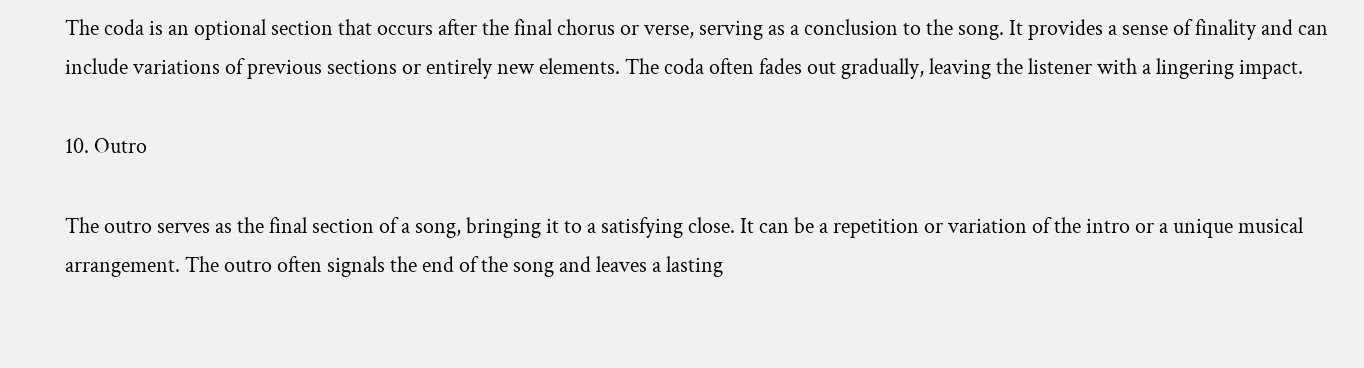The coda is an optional section that occurs after the final chorus or verse, serving as a conclusion to the song. It provides a sense of finality and can include variations of previous sections or entirely new elements. The coda often fades out gradually, leaving the listener with a lingering impact.

10. Outro

The outro serves as the final section of a song, bringing it to a satisfying close. It can be a repetition or variation of the intro or a unique musical arrangement. The outro often signals the end of the song and leaves a lasting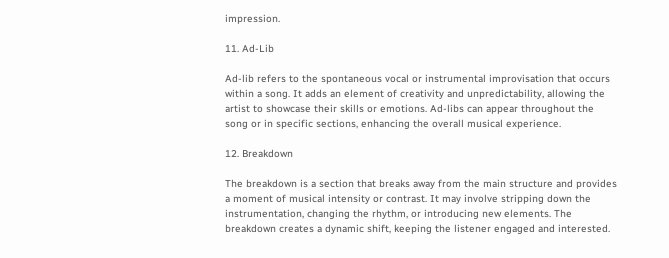impression.

11. Ad-Lib

Ad-lib refers to the spontaneous vocal or instrumental improvisation that occurs within a song. It adds an element of creativity and unpredictability, allowing the artist to showcase their skills or emotions. Ad-libs can appear throughout the song or in specific sections, enhancing the overall musical experience.

12. Breakdown

The breakdown is a section that breaks away from the main structure and provides a moment of musical intensity or contrast. It may involve stripping down the instrumentation, changing the rhythm, or introducing new elements. The breakdown creates a dynamic shift, keeping the listener engaged and interested.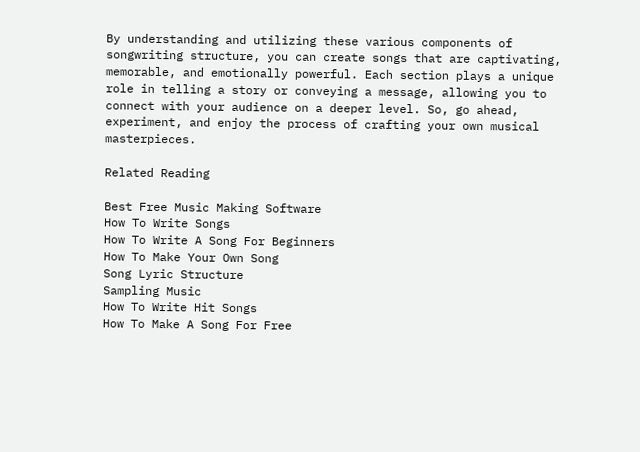By understanding and utilizing these various components of songwriting structure, you can create songs that are captivating, memorable, and emotionally powerful. Each section plays a unique role in telling a story or conveying a message, allowing you to connect with your audience on a deeper level. So, go ahead, experiment, and enjoy the process of crafting your own musical masterpieces.

Related Reading

Best Free Music Making Software
How To Write Songs
How To Write A Song For Beginners
How To Make Your Own Song
Song Lyric Structure
Sampling Music
How To Write Hit Songs
How To Make A Song For Free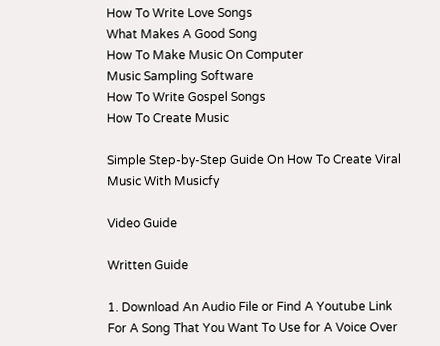How To Write Love Songs
What Makes A Good Song
How To Make Music On Computer
Music Sampling Software
How To Write Gospel Songs
How To Create Music

Simple Step-by-Step Guide On How To Create Viral Music With Musicfy

Video Guide

Written Guide

1. Download An Audio File or Find A Youtube Link For A Song That You Want To Use for A Voice Over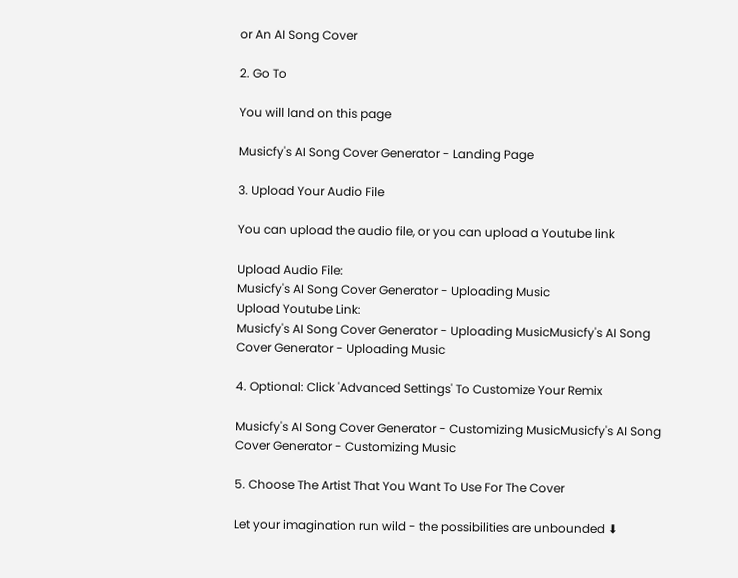or An AI Song Cover

2. Go To

You will land on this page

Musicfy's AI Song Cover Generator - Landing Page

3. Upload Your Audio File

You can upload the audio file, or you can upload a Youtube link

Upload Audio File:
Musicfy's AI Song Cover Generator - Uploading Music
Upload Youtube Link:
Musicfy's AI Song Cover Generator - Uploading MusicMusicfy's AI Song Cover Generator - Uploading Music

4. Optional: Click 'Advanced Settings' To Customize Your Remix

Musicfy's AI Song Cover Generator - Customizing MusicMusicfy's AI Song Cover Generator - Customizing Music

5. Choose The Artist That You Want To Use For The Cover

Let your imagination run wild - the possibilities are unbounded ⬇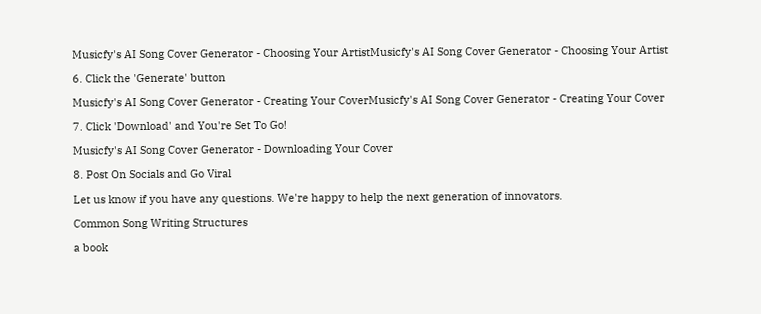Musicfy's AI Song Cover Generator - Choosing Your ArtistMusicfy's AI Song Cover Generator - Choosing Your Artist

6. Click the 'Generate' button

Musicfy's AI Song Cover Generator - Creating Your CoverMusicfy's AI Song Cover Generator - Creating Your Cover

7. Click 'Download' and You're Set To Go!

Musicfy's AI Song Cover Generator - Downloading Your Cover

8. Post On Socials and Go Viral

Let us know if you have any questions. We're happy to help the next generation of innovators.

Common Song Writing Structures

a book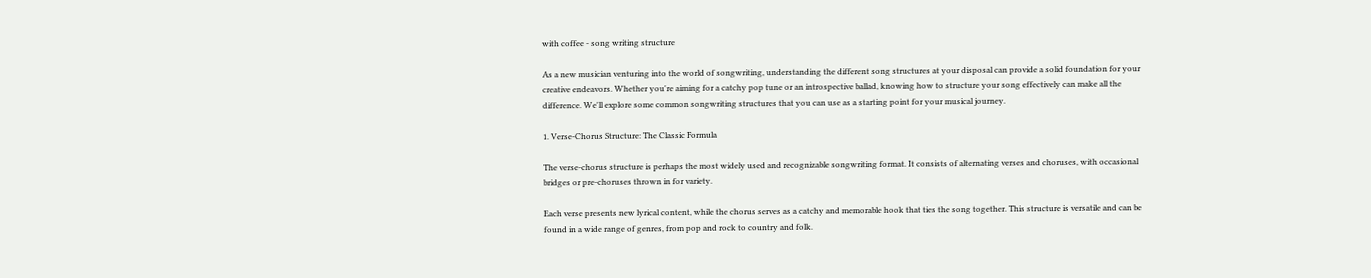with coffee - song writing structure

As a new musician venturing into the world of songwriting, understanding the different song structures at your disposal can provide a solid foundation for your creative endeavors. Whether you're aiming for a catchy pop tune or an introspective ballad, knowing how to structure your song effectively can make all the difference. We'll explore some common songwriting structures that you can use as a starting point for your musical journey.

1. Verse-Chorus Structure: The Classic Formula

The verse-chorus structure is perhaps the most widely used and recognizable songwriting format. It consists of alternating verses and choruses, with occasional bridges or pre-choruses thrown in for variety.

Each verse presents new lyrical content, while the chorus serves as a catchy and memorable hook that ties the song together. This structure is versatile and can be found in a wide range of genres, from pop and rock to country and folk.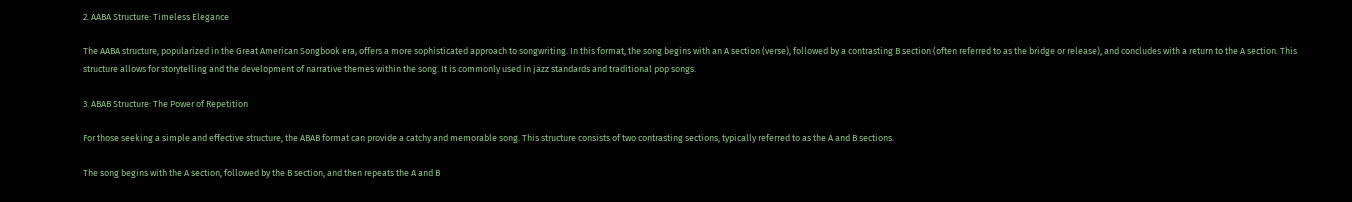2. AABA Structure: Timeless Elegance

The AABA structure, popularized in the Great American Songbook era, offers a more sophisticated approach to songwriting. In this format, the song begins with an A section (verse), followed by a contrasting B section (often referred to as the bridge or release), and concludes with a return to the A section. This structure allows for storytelling and the development of narrative themes within the song. It is commonly used in jazz standards and traditional pop songs.

3. ABAB Structure: The Power of Repetition

For those seeking a simple and effective structure, the ABAB format can provide a catchy and memorable song. This structure consists of two contrasting sections, typically referred to as the A and B sections.

The song begins with the A section, followed by the B section, and then repeats the A and B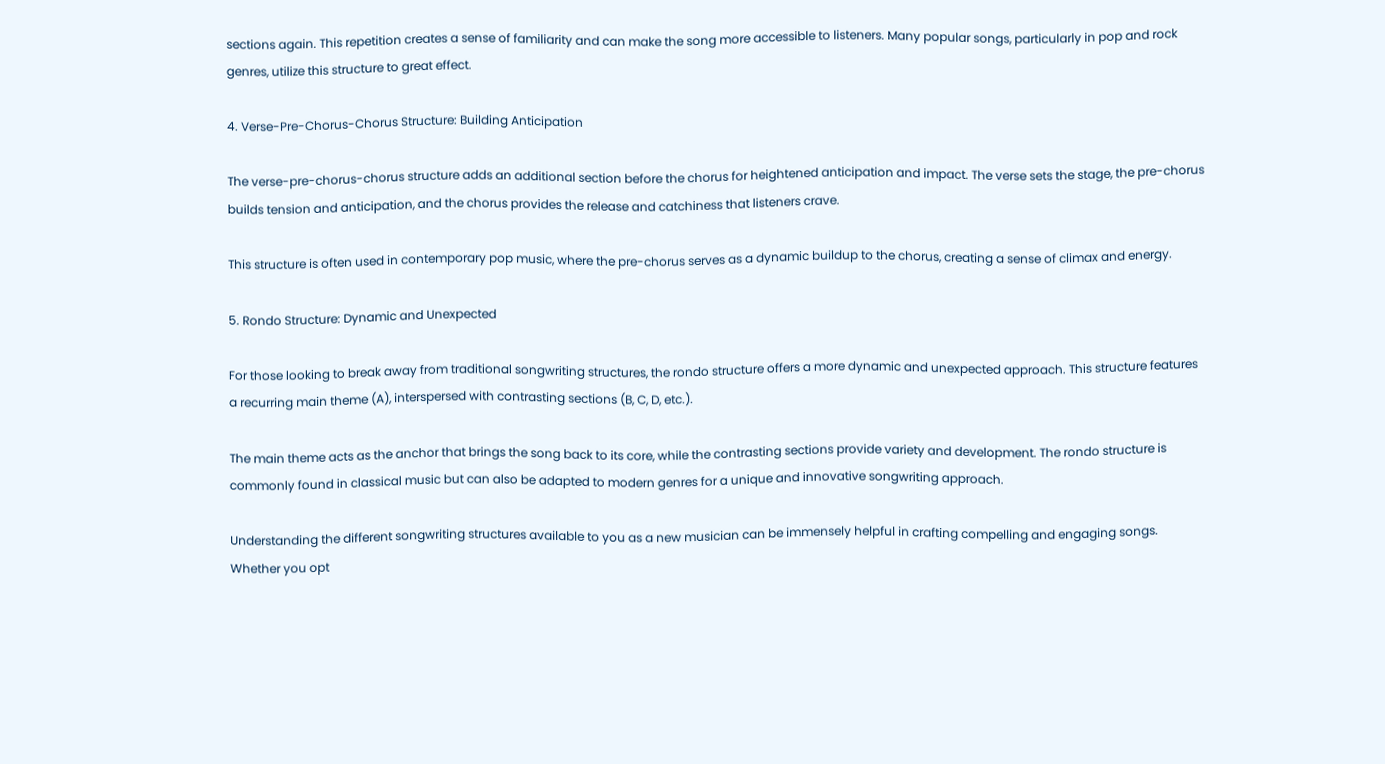sections again. This repetition creates a sense of familiarity and can make the song more accessible to listeners. Many popular songs, particularly in pop and rock genres, utilize this structure to great effect.

4. Verse-Pre-Chorus-Chorus Structure: Building Anticipation

The verse-pre-chorus-chorus structure adds an additional section before the chorus for heightened anticipation and impact. The verse sets the stage, the pre-chorus builds tension and anticipation, and the chorus provides the release and catchiness that listeners crave.

This structure is often used in contemporary pop music, where the pre-chorus serves as a dynamic buildup to the chorus, creating a sense of climax and energy.

5. Rondo Structure: Dynamic and Unexpected

For those looking to break away from traditional songwriting structures, the rondo structure offers a more dynamic and unexpected approach. This structure features a recurring main theme (A), interspersed with contrasting sections (B, C, D, etc.).

The main theme acts as the anchor that brings the song back to its core, while the contrasting sections provide variety and development. The rondo structure is commonly found in classical music but can also be adapted to modern genres for a unique and innovative songwriting approach.

Understanding the different songwriting structures available to you as a new musician can be immensely helpful in crafting compelling and engaging songs. Whether you opt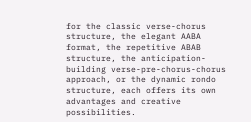for the classic verse-chorus structure, the elegant AABA format, the repetitive ABAB structure, the anticipation-building verse-pre-chorus-chorus approach, or the dynamic rondo structure, each offers its own advantages and creative possibilities.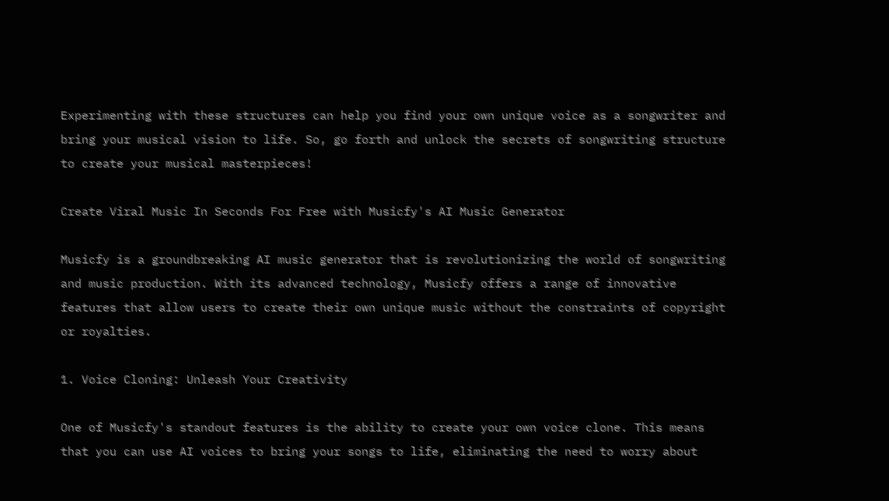Experimenting with these structures can help you find your own unique voice as a songwriter and bring your musical vision to life. So, go forth and unlock the secrets of songwriting structure to create your musical masterpieces!

Create Viral Music In Seconds For Free with Musicfy's AI Music Generator

Musicfy is a groundbreaking AI music generator that is revolutionizing the world of songwriting and music production. With its advanced technology, Musicfy offers a range of innovative features that allow users to create their own unique music without the constraints of copyright or royalties.

1. Voice Cloning: Unleash Your Creativity

One of Musicfy's standout features is the ability to create your own voice clone. This means that you can use AI voices to bring your songs to life, eliminating the need to worry about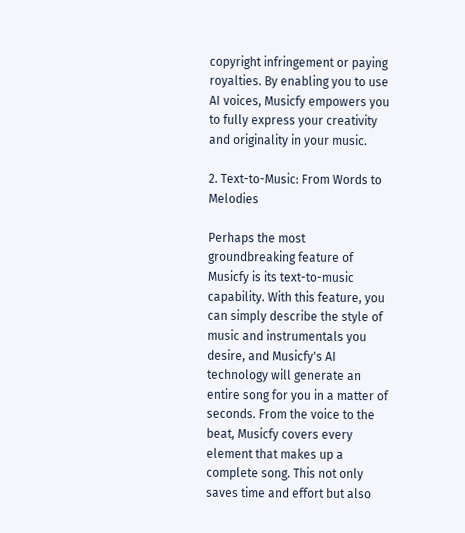copyright infringement or paying royalties. By enabling you to use AI voices, Musicfy empowers you to fully express your creativity and originality in your music.

2. Text-to-Music: From Words to Melodies

Perhaps the most groundbreaking feature of Musicfy is its text-to-music capability. With this feature, you can simply describe the style of music and instrumentals you desire, and Musicfy's AI technology will generate an entire song for you in a matter of seconds. From the voice to the beat, Musicfy covers every element that makes up a complete song. This not only saves time and effort but also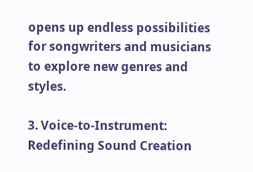opens up endless possibilities for songwriters and musicians to explore new genres and styles.

3. Voice-to-Instrument: Redefining Sound Creation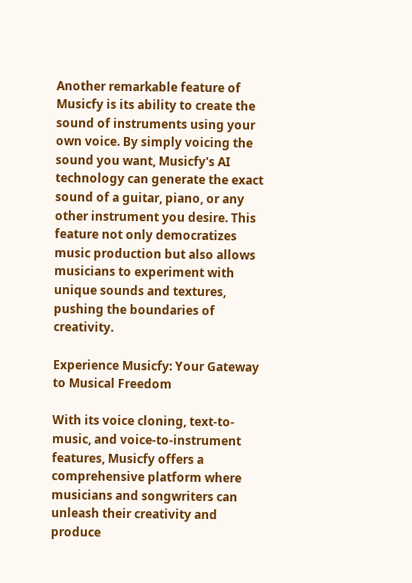Another remarkable feature of Musicfy is its ability to create the sound of instruments using your own voice. By simply voicing the sound you want, Musicfy's AI technology can generate the exact sound of a guitar, piano, or any other instrument you desire. This feature not only democratizes music production but also allows musicians to experiment with unique sounds and textures, pushing the boundaries of creativity.

Experience Musicfy: Your Gateway to Musical Freedom

With its voice cloning, text-to-music, and voice-to-instrument features, Musicfy offers a comprehensive platform where musicians and songwriters can unleash their creativity and produce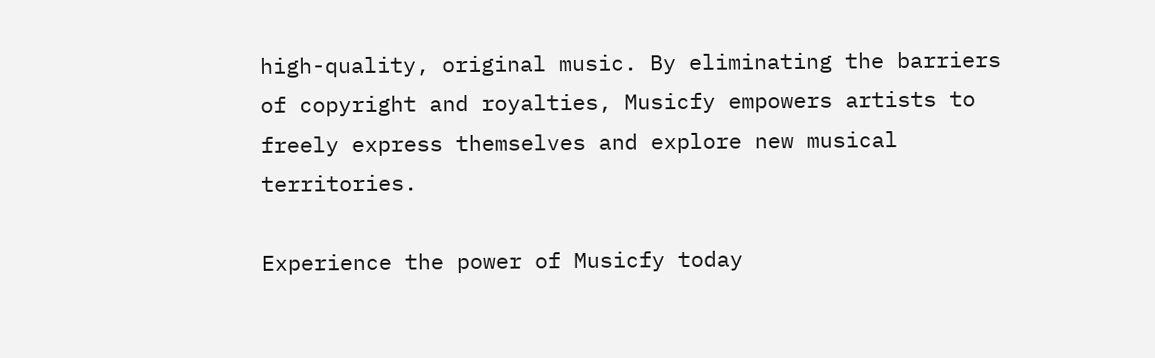high-quality, original music. By eliminating the barriers of copyright and royalties, Musicfy empowers artists to freely express themselves and explore new musical territories.

Experience the power of Musicfy today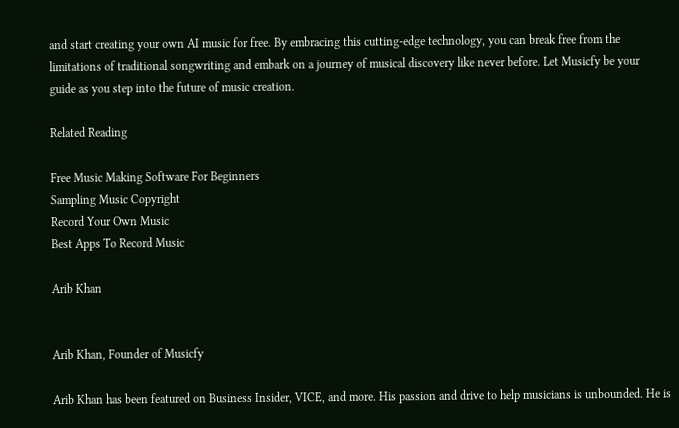and start creating your own AI music for free. By embracing this cutting-edge technology, you can break free from the limitations of traditional songwriting and embark on a journey of musical discovery like never before. Let Musicfy be your guide as you step into the future of music creation.

Related Reading

Free Music Making Software For Beginners
Sampling Music Copyright
Record Your Own Music
Best Apps To Record Music

Arib Khan


Arib Khan, Founder of Musicfy

Arib Khan has been featured on Business Insider, VICE, and more. His passion and drive to help musicians is unbounded. He is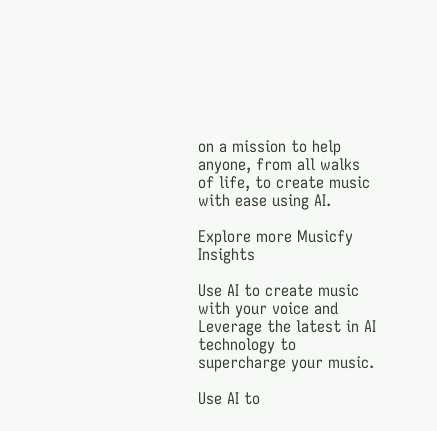on a mission to help anyone, from all walks of life, to create music with ease using AI.

Explore more Musicfy Insights

Use AI to create music with your voice and Leverage the latest in AI technology to supercharge your music.

Use AI to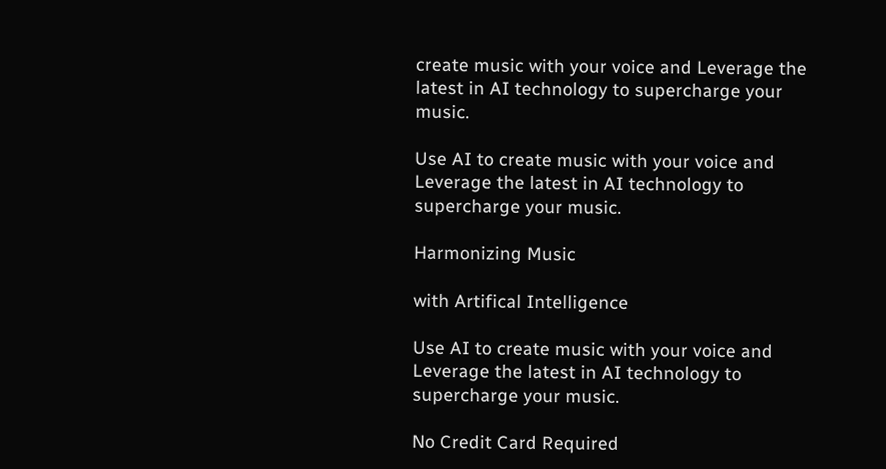create music with your voice and Leverage the latest in AI technology to supercharge your music.

Use AI to create music with your voice and Leverage the latest in AI technology to supercharge your music.

Harmonizing Music

with Artifical Intelligence

Use AI to create music with your voice and Leverage the latest in AI technology to supercharge your music.

No Credit Card Required